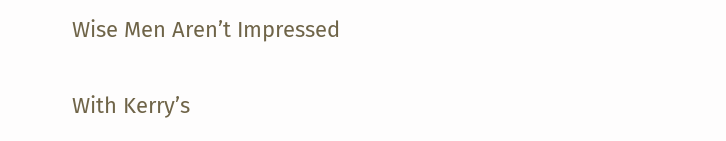Wise Men Aren’t Impressed

With Kerry’s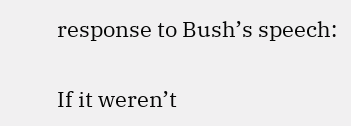response to Bush’s speech:

If it weren’t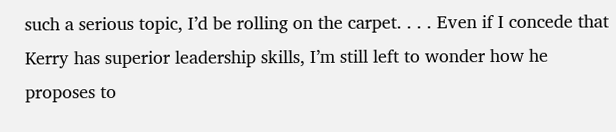such a serious topic, I’d be rolling on the carpet. . . . Even if I concede that Kerry has superior leadership skills, I’m still left to wonder how he proposes to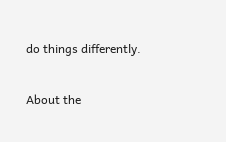do things differently.

About the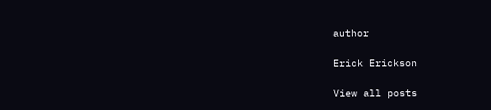author

Erick Erickson

View all posts